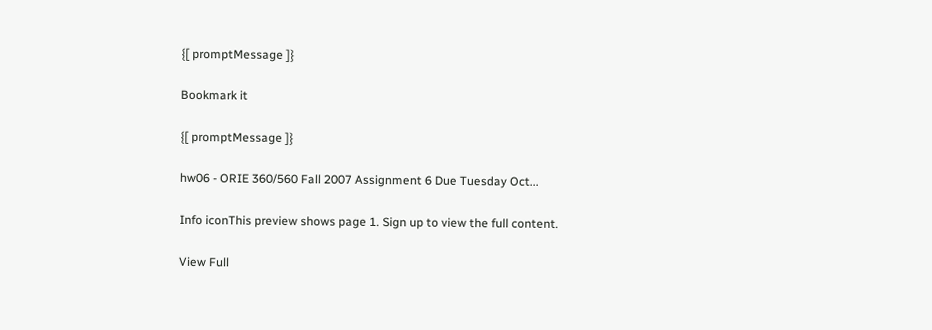{[ promptMessage ]}

Bookmark it

{[ promptMessage ]}

hw06 - ORIE 360/560 Fall 2007 Assignment 6 Due Tuesday Oct...

Info iconThis preview shows page 1. Sign up to view the full content.

View Full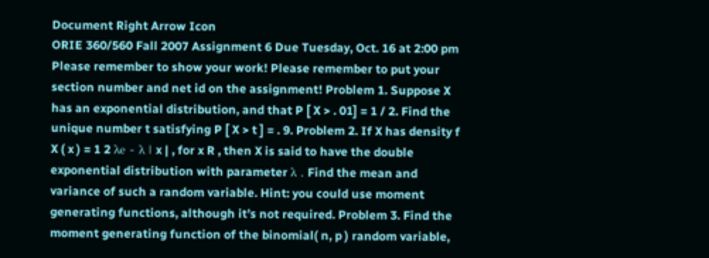Document Right Arrow Icon
ORIE 360/560 Fall 2007 Assignment 6 Due Tuesday, Oct. 16 at 2:00 pm Please remember to show your work! Please remember to put your section number and net id on the assignment! Problem 1. Suppose X has an exponential distribution, and that P [ X > . 01] = 1 / 2. Find the unique number t satisfying P [ X > t ] = . 9. Problem 2. If X has density f X ( x ) = 1 2 λe - λ | x | , for x R , then X is said to have the double exponential distribution with parameter λ . Find the mean and variance of such a random variable. Hint: you could use moment generating functions, although it’s not required. Problem 3. Find the moment generating function of the binomial( n, p ) random variable,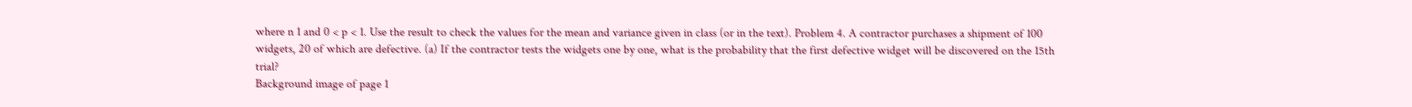where n 1 and 0 < p < 1. Use the result to check the values for the mean and variance given in class (or in the text). Problem 4. A contractor purchases a shipment of 100 widgets, 20 of which are defective. (a) If the contractor tests the widgets one by one, what is the probability that the first defective widget will be discovered on the 15th trial?
Background image of page 1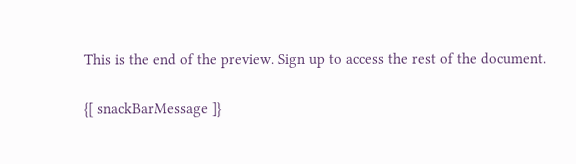This is the end of the preview. Sign up to access the rest of the document.

{[ snackBarMessage ]}